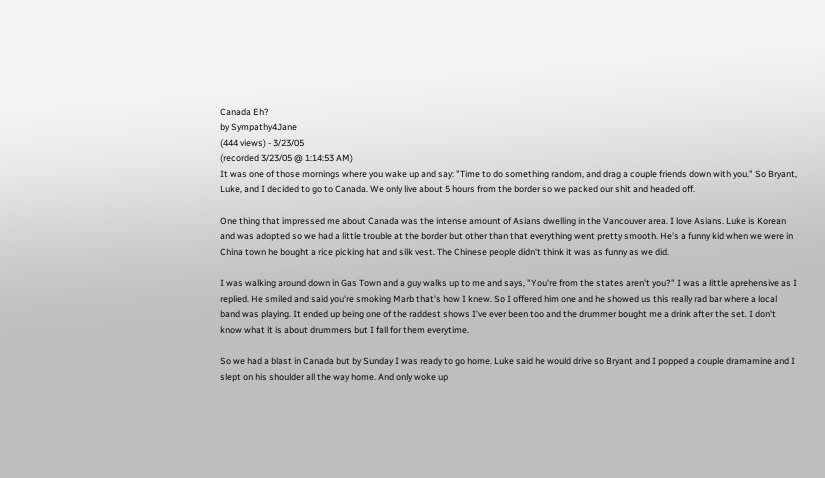Canada Eh?
by Sympathy4Jane
(444 views) - 3/23/05
(recorded 3/23/05 @ 1:14:53 AM)
It was one of those mornings where you wake up and say: "Time to do something random, and drag a couple friends down with you." So Bryant, Luke, and I decided to go to Canada. We only live about 5 hours from the border so we packed our shit and headed off.

One thing that impressed me about Canada was the intense amount of Asians dwelling in the Vancouver area. I love Asians. Luke is Korean and was adopted so we had a little trouble at the border but other than that everything went pretty smooth. He's a funny kid when we were in China town he bought a rice picking hat and silk vest. The Chinese people didn't think it was as funny as we did.

I was walking around down in Gas Town and a guy walks up to me and says, "You're from the states aren't you?" I was a little aprehensive as I replied. He smiled and said you're smoking Marb that's how I knew. So I offered him one and he showed us this really rad bar where a local band was playing. It ended up being one of the raddest shows I've ever been too and the drummer bought me a drink after the set. I don't know what it is about drummers but I fall for them everytime.

So we had a blast in Canada but by Sunday I was ready to go home. Luke said he would drive so Bryant and I popped a couple dramamine and I slept on his shoulder all the way home. And only woke up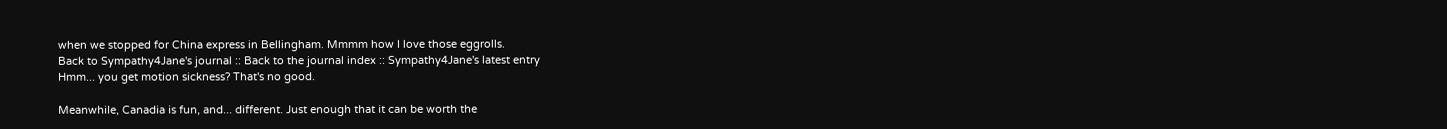when we stopped for China express in Bellingham. Mmmm how I love those eggrolls.
Back to Sympathy4Jane's journal :: Back to the journal index :: Sympathy4Jane's latest entry
Hmm... you get motion sickness? That's no good.

Meanwhile, Canadia is fun, and... different. Just enough that it can be worth the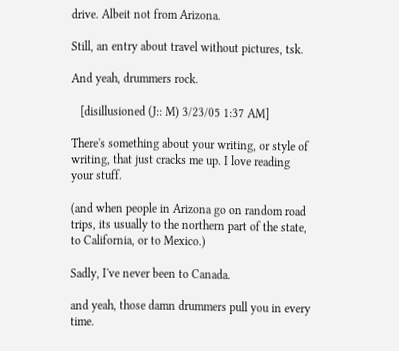drive. Albeit not from Arizona.

Still, an entry about travel without pictures, tsk.

And yeah, drummers rock.

   [disillusioned (J:: M) 3/23/05 1:37 AM]

There's something about your writing, or style of writing, that just cracks me up. I love reading your stuff.

(and when people in Arizona go on random road trips, its usually to the northern part of the state, to California, or to Mexico.)

Sadly, I've never been to Canada.

and yeah, those damn drummers pull you in every time.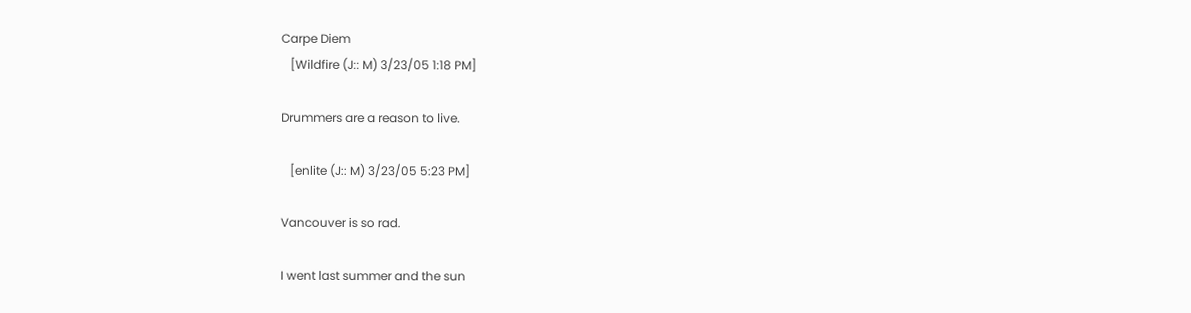Carpe Diem
   [Wildfire (J:: M) 3/23/05 1:18 PM]

Drummers are a reason to live.

   [enlite (J:: M) 3/23/05 5:23 PM]

Vancouver is so rad.

I went last summer and the sun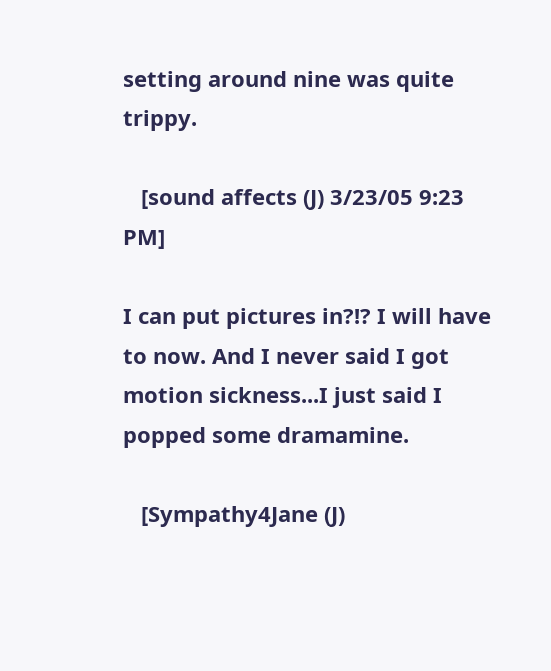setting around nine was quite trippy.

   [sound affects (J) 3/23/05 9:23 PM]

I can put pictures in?!? I will have to now. And I never said I got motion sickness...I just said I popped some dramamine.

   [Sympathy4Jane (J)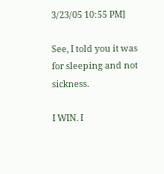3/23/05 10:55 PM]

See, I told you it was for sleeping and not sickness.

I WIN. I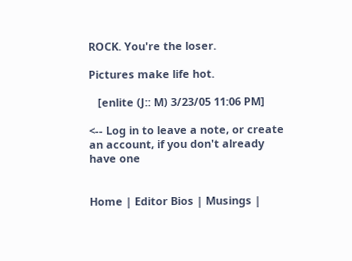ROCK. You're the loser.

Pictures make life hot.

   [enlite (J:: M) 3/23/05 11:06 PM]

<-- Log in to leave a note, or create an account, if you don't already have one


Home | Editor Bios | Musings |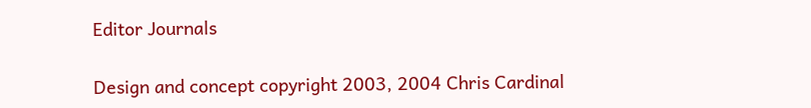Editor Journals

Design and concept copyright 2003, 2004 Chris Cardinal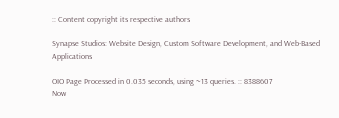:: Content copyright its respective authors

Synapse Studios: Website Design, Custom Software Development, and Web-Based Applications

OIO Page Processed in 0.035 seconds, using ~13 queries. :: 8388607
Now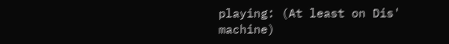playing: (At least on Dis' machine)